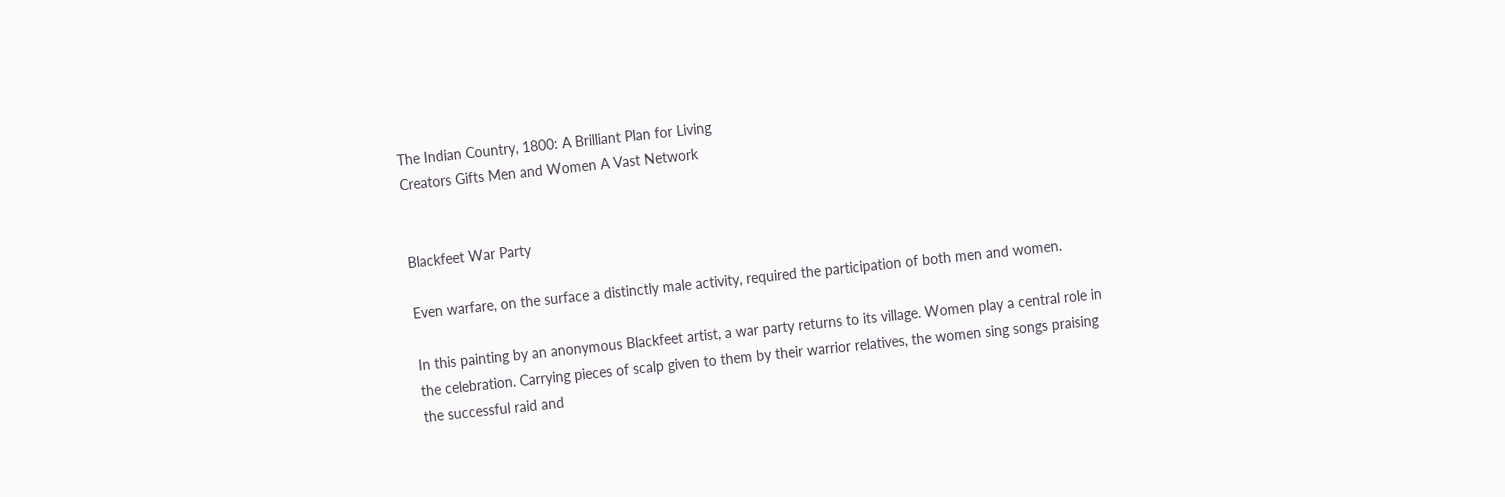The Indian Country, 1800: A Brilliant Plan for Living
Creators Gifts Men and Women A Vast Network


Blackfeet War Party

Even warfare, on the surface a distinctly male activity, required the participation of both men and women.

In this painting by an anonymous Blackfeet artist, a war party returns to its village. Women play a central role in the celebration. Carrying pieces of scalp given to them by their warrior relatives, the women sing songs praising the successful raid and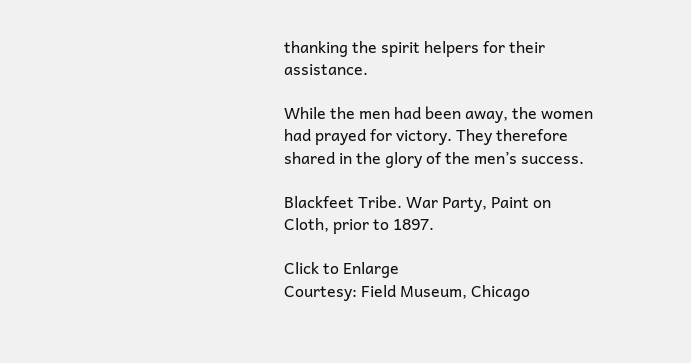thanking the spirit helpers for their assistance.

While the men had been away, the women had prayed for victory. They therefore shared in the glory of the men’s success.

Blackfeet Tribe. War Party, Paint on Cloth, prior to 1897.

Click to Enlarge
Courtesy: Field Museum, Chicago